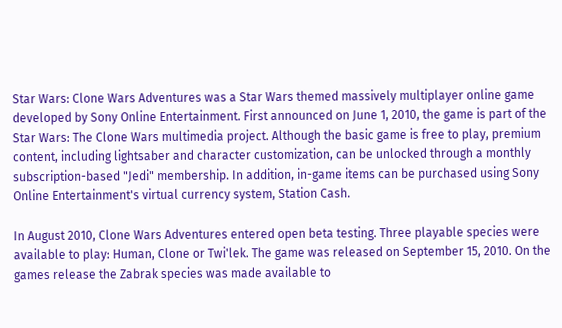Star Wars: Clone Wars Adventures was a Star Wars themed massively multiplayer online game developed by Sony Online Entertainment. First announced on June 1, 2010, the game is part of the Star Wars: The Clone Wars multimedia project. Although the basic game is free to play, premium content, including lightsaber and character customization, can be unlocked through a monthly subscription-based "Jedi" membership. In addition, in-game items can be purchased using Sony Online Entertainment's virtual currency system, Station Cash.

In August 2010, Clone Wars Adventures entered open beta testing. Three playable species were available to play: Human, Clone or Twi'lek. The game was released on September 15, 2010. On the games release the Zabrak species was made available to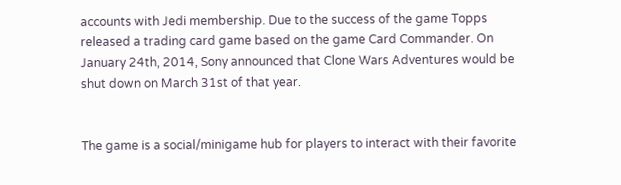accounts with Jedi membership. Due to the success of the game Topps released a trading card game based on the game Card Commander. On January 24th, 2014, Sony announced that Clone Wars Adventures would be shut down on March 31st of that year.


The game is a social/minigame hub for players to interact with their favorite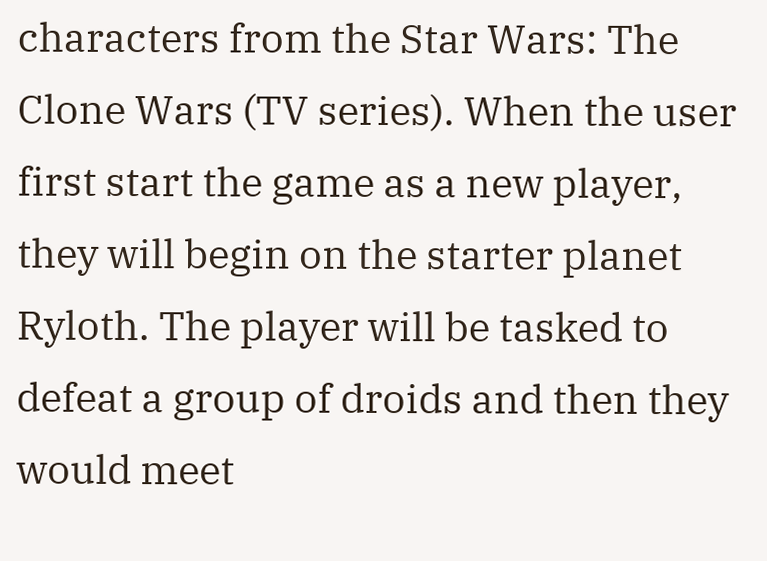characters from the Star Wars: The Clone Wars (TV series). When the user first start the game as a new player, they will begin on the starter planet Ryloth. The player will be tasked to defeat a group of droids and then they would meet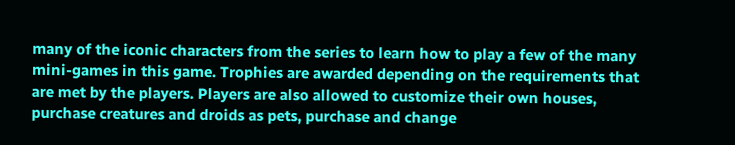many of the iconic characters from the series to learn how to play a few of the many mini-games in this game. Trophies are awarded depending on the requirements that are met by the players. Players are also allowed to customize their own houses, purchase creatures and droids as pets, purchase and change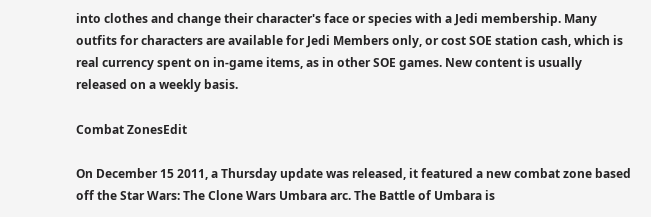into clothes and change their character's face or species with a Jedi membership. Many outfits for characters are available for Jedi Members only, or cost SOE station cash, which is real currency spent on in-game items, as in other SOE games. New content is usually released on a weekly basis.

Combat ZonesEdit

On December 15 2011, a Thursday update was released, it featured a new combat zone based off the Star Wars: The Clone Wars Umbara arc. The Battle of Umbara is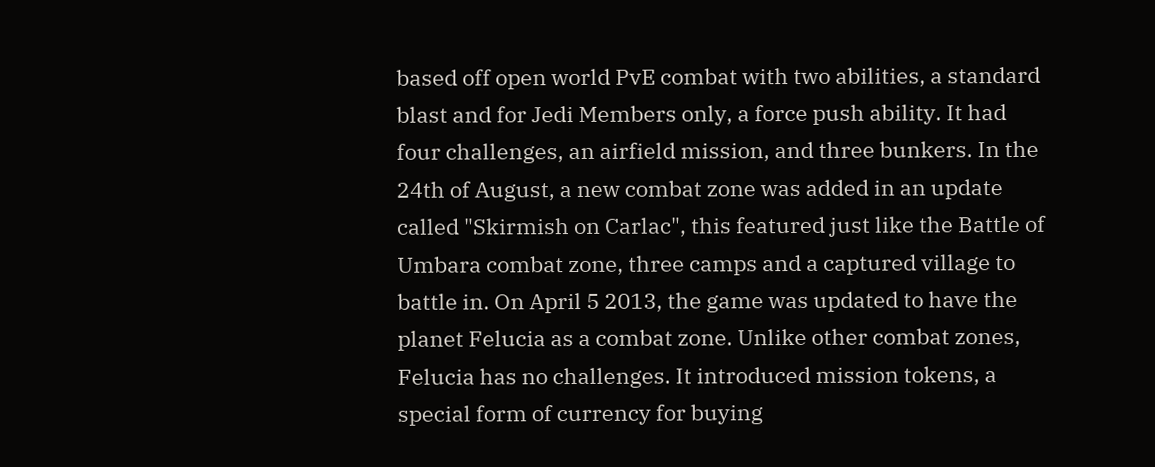based off open world PvE combat with two abilities, a standard blast and for Jedi Members only, a force push ability. It had four challenges, an airfield mission, and three bunkers. In the 24th of August, a new combat zone was added in an update called "Skirmish on Carlac", this featured just like the Battle of Umbara combat zone, three camps and a captured village to battle in. On April 5 2013, the game was updated to have the planet Felucia as a combat zone. Unlike other combat zones, Felucia has no challenges. It introduced mission tokens, a special form of currency for buying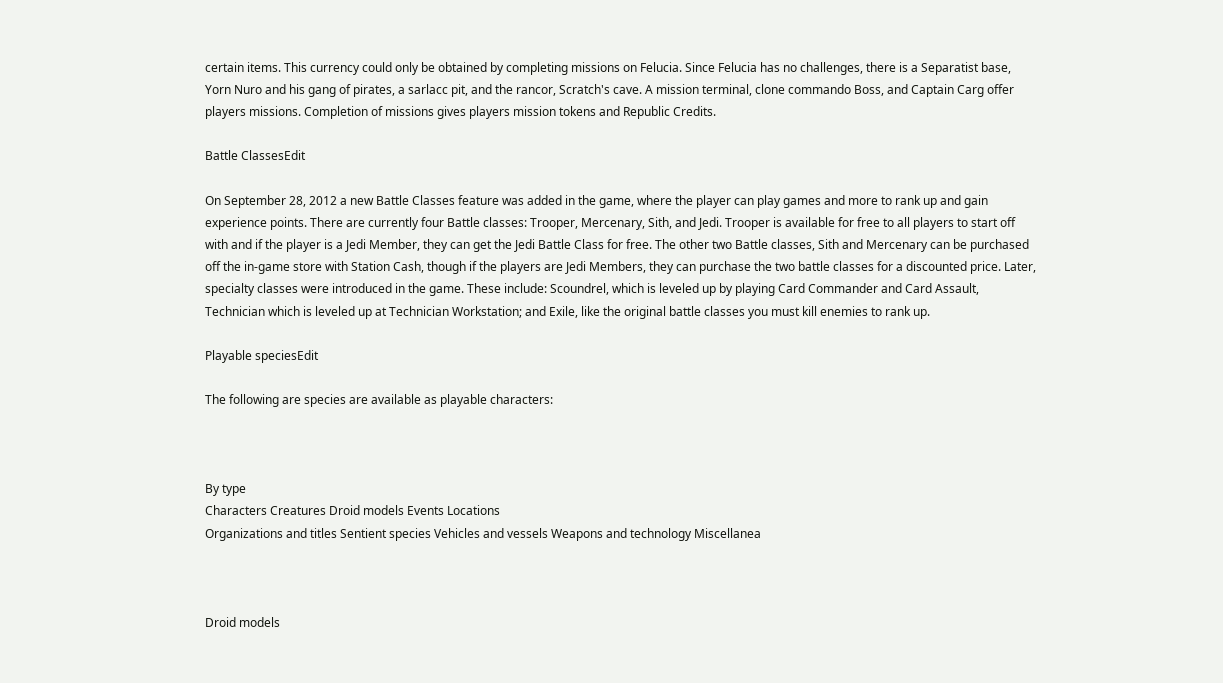certain items. This currency could only be obtained by completing missions on Felucia. Since Felucia has no challenges, there is a Separatist base, Yorn Nuro and his gang of pirates, a sarlacc pit, and the rancor, Scratch's cave. A mission terminal, clone commando Boss, and Captain Carg offer players missions. Completion of missions gives players mission tokens and Republic Credits.

Battle ClassesEdit

On September 28, 2012 a new Battle Classes feature was added in the game, where the player can play games and more to rank up and gain experience points. There are currently four Battle classes: Trooper, Mercenary, Sith, and Jedi. Trooper is available for free to all players to start off with and if the player is a Jedi Member, they can get the Jedi Battle Class for free. The other two Battle classes, Sith and Mercenary can be purchased off the in-game store with Station Cash, though if the players are Jedi Members, they can purchase the two battle classes for a discounted price. Later, specialty classes were introduced in the game. These include: Scoundrel, which is leveled up by playing Card Commander and Card Assault, Technician which is leveled up at Technician Workstation; and Exile, like the original battle classes you must kill enemies to rank up.

Playable speciesEdit

The following are species are available as playable characters:



By type
Characters Creatures Droid models Events Locations
Organizations and titles Sentient species Vehicles and vessels Weapons and technology Miscellanea



Droid models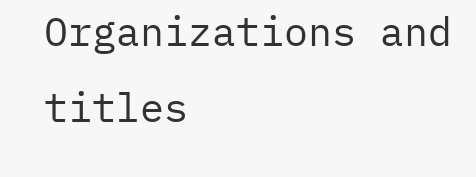Organizations and titles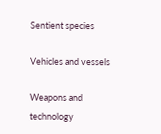Sentient species

Vehicles and vessels

Weapons and technology